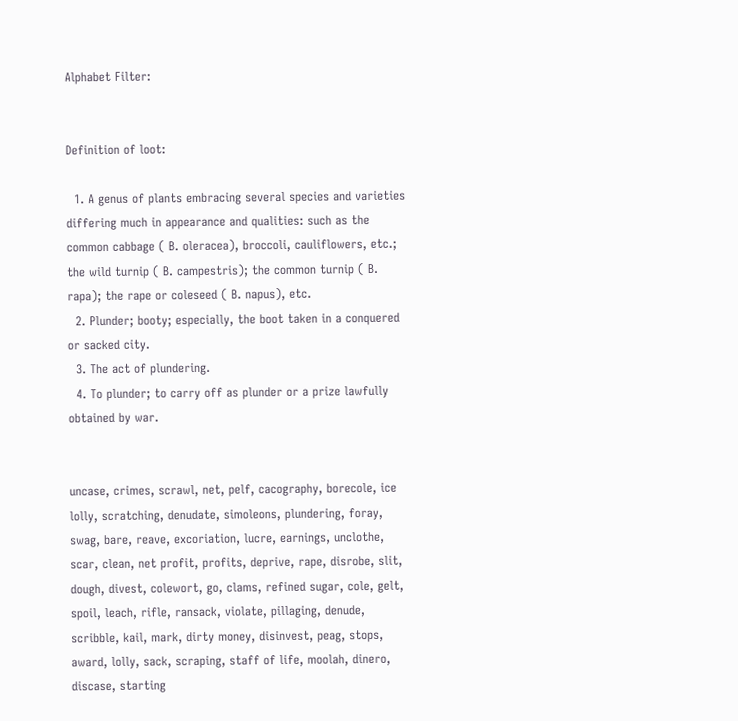Alphabet Filter:


Definition of loot:

  1. A genus of plants embracing several species and varieties differing much in appearance and qualities: such as the common cabbage ( B. oleracea), broccoli, cauliflowers, etc.; the wild turnip ( B. campestris); the common turnip ( B. rapa); the rape or coleseed ( B. napus), etc.
  2. Plunder; booty; especially, the boot taken in a conquered or sacked city.
  3. The act of plundering.
  4. To plunder; to carry off as plunder or a prize lawfully obtained by war.


uncase, crimes, scrawl, net, pelf, cacography, borecole, ice lolly, scratching, denudate, simoleons, plundering, foray, swag, bare, reave, excoriation, lucre, earnings, unclothe, scar, clean, net profit, profits, deprive, rape, disrobe, slit, dough, divest, colewort, go, clams, refined sugar, cole, gelt, spoil, leach, rifle, ransack, violate, pillaging, denude, scribble, kail, mark, dirty money, disinvest, peag, stops, award, lolly, sack, scraping, staff of life, moolah, dinero, discase, starting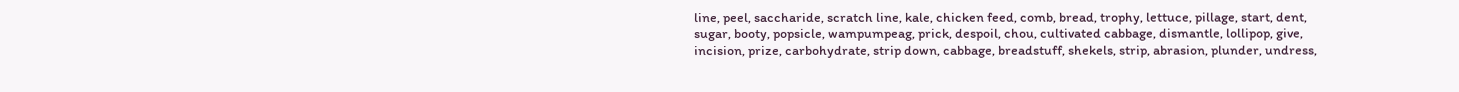line, peel, saccharide, scratch line, kale, chicken feed, comb, bread, trophy, lettuce, pillage, start, dent, sugar, booty, popsicle, wampumpeag, prick, despoil, chou, cultivated cabbage, dismantle, lollipop, give, incision, prize, carbohydrate, strip down, cabbage, breadstuff, shekels, strip, abrasion, plunder, undress,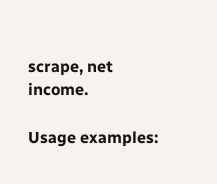scrape, net income.

Usage examples: